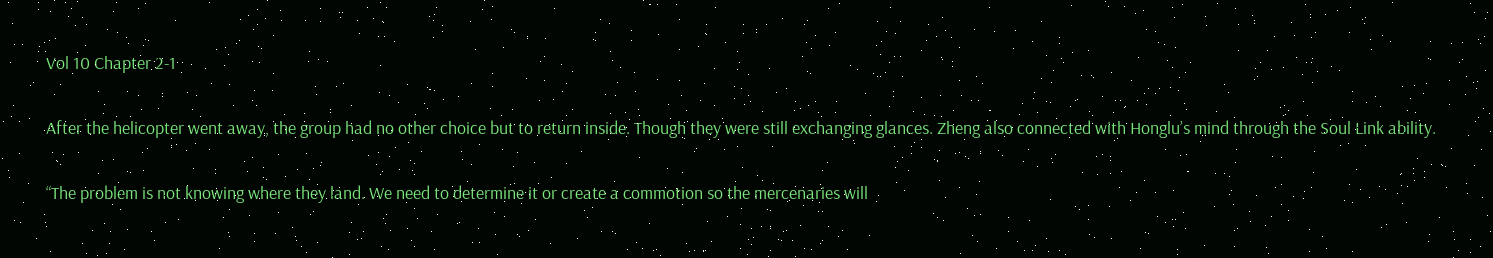Vol 10 Chapter 2-1

After the helicopter went away, the group had no other choice but to return inside. Though they were still exchanging glances. Zheng also connected with Honglu’s mind through the Soul Link ability.

“The problem is not knowing where they land. We need to determine it or create a commotion so the mercenaries will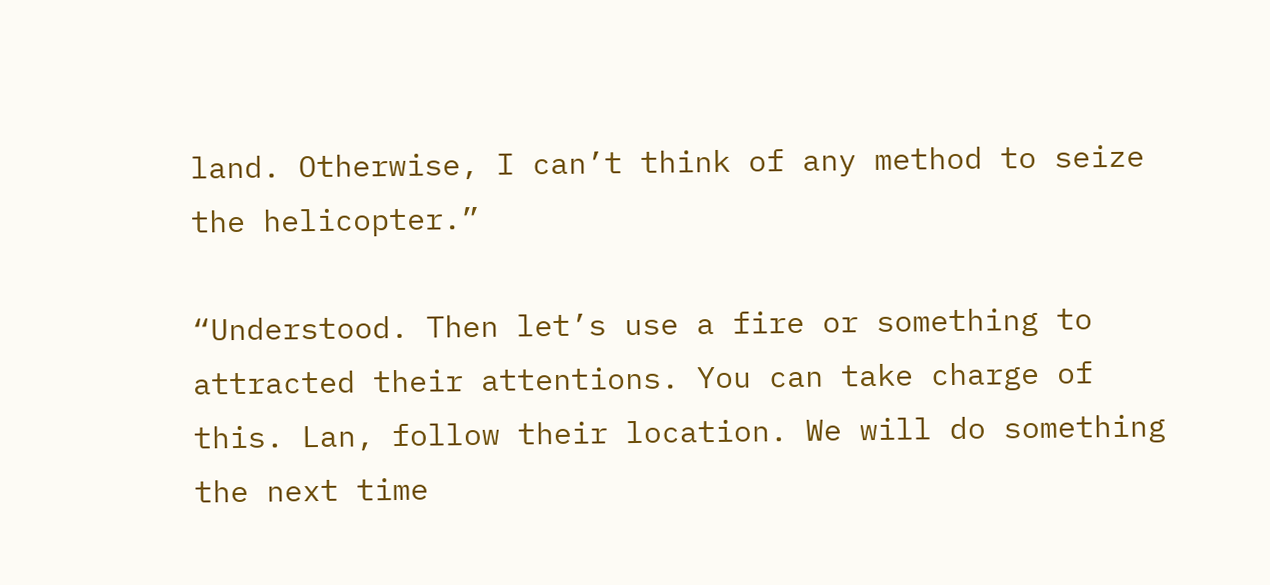land. Otherwise, I can’t think of any method to seize the helicopter.”

“Understood. Then let’s use a fire or something to attracted their attentions. You can take charge of this. Lan, follow their location. We will do something the next time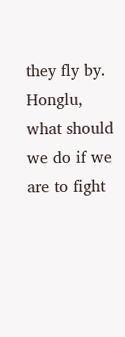they fly by. Honglu, what should we do if we are to fight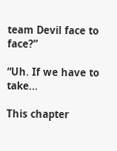team Devil face to face?”

“Uh. If we have to take...

This chapter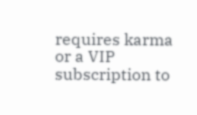requires karma or a VIP subscription to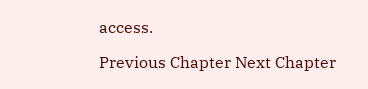access.

Previous Chapter Next Chapter